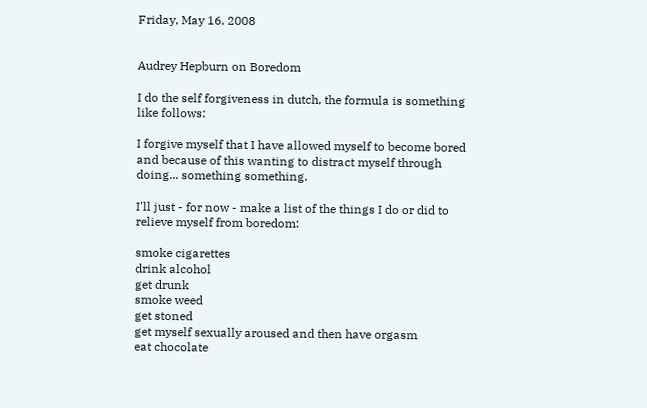Friday, May 16, 2008


Audrey Hepburn on Boredom

I do the self forgiveness in dutch, the formula is something like follows:

I forgive myself that I have allowed myself to become bored and because of this wanting to distract myself through doing... something something.

I'll just - for now - make a list of the things I do or did to relieve myself from boredom:

smoke cigarettes
drink alcohol
get drunk
smoke weed
get stoned
get myself sexually aroused and then have orgasm
eat chocolate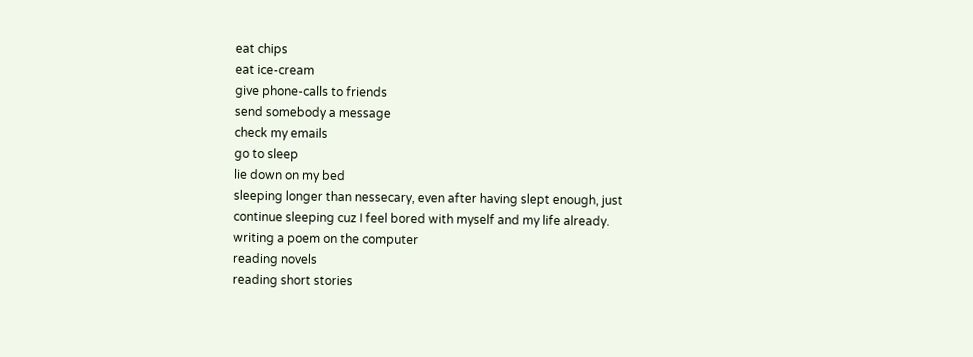eat chips
eat ice-cream
give phone-calls to friends
send somebody a message
check my emails
go to sleep
lie down on my bed
sleeping longer than nessecary, even after having slept enough, just continue sleeping cuz I feel bored with myself and my life already.
writing a poem on the computer
reading novels
reading short stories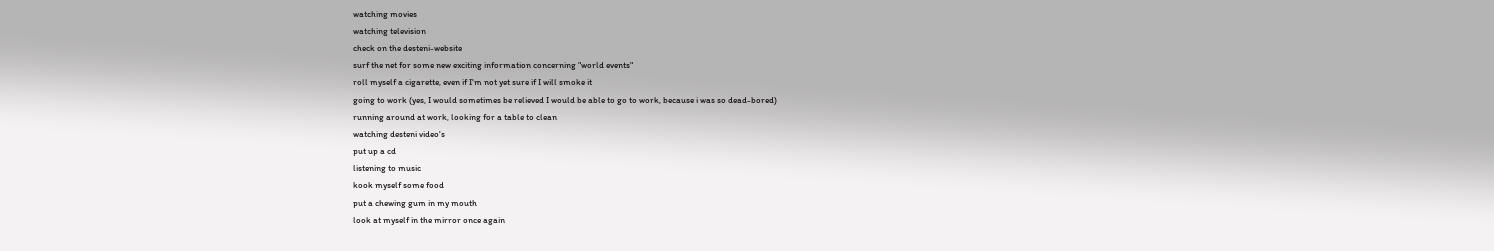watching movies
watching television
check on the desteni-website
surf the net for some new exciting information concerning "world events"
roll myself a cigarette, even if I'm not yet sure if I will smoke it
going to work (yes, I would sometimes be relieved I would be able to go to work, because i was so dead-bored)
running around at work, looking for a table to clean
watching desteni video's
put up a cd
listening to music
kook myself some food
put a chewing gum in my mouth
look at myself in the mirror once again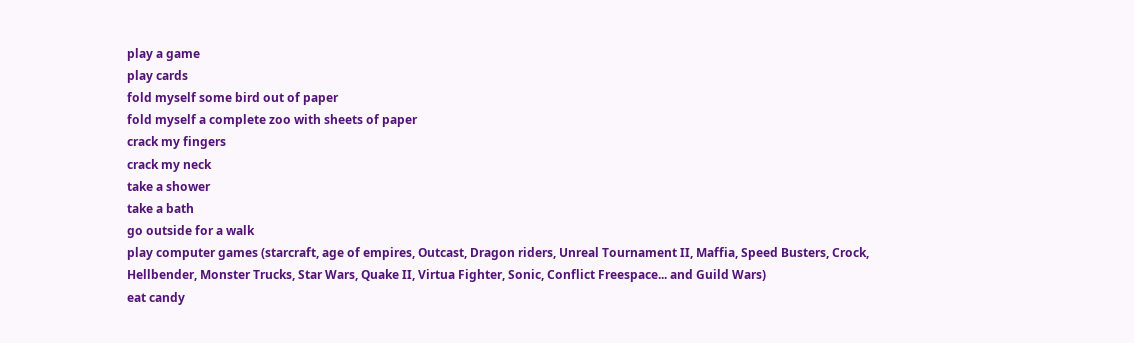play a game
play cards
fold myself some bird out of paper
fold myself a complete zoo with sheets of paper
crack my fingers
crack my neck
take a shower
take a bath
go outside for a walk
play computer games (starcraft, age of empires, Outcast, Dragon riders, Unreal Tournament II, Maffia, Speed Busters, Crock, Hellbender, Monster Trucks, Star Wars, Quake II, Virtua Fighter, Sonic, Conflict Freespace... and Guild Wars)
eat candy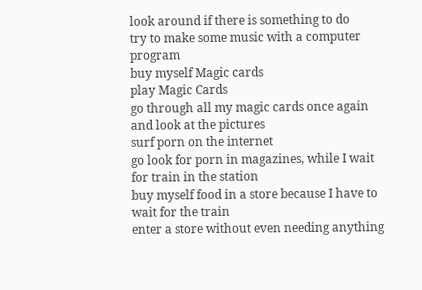look around if there is something to do
try to make some music with a computer program
buy myself Magic cards
play Magic Cards
go through all my magic cards once again and look at the pictures
surf porn on the internet
go look for porn in magazines, while I wait for train in the station
buy myself food in a store because I have to wait for the train
enter a store without even needing anything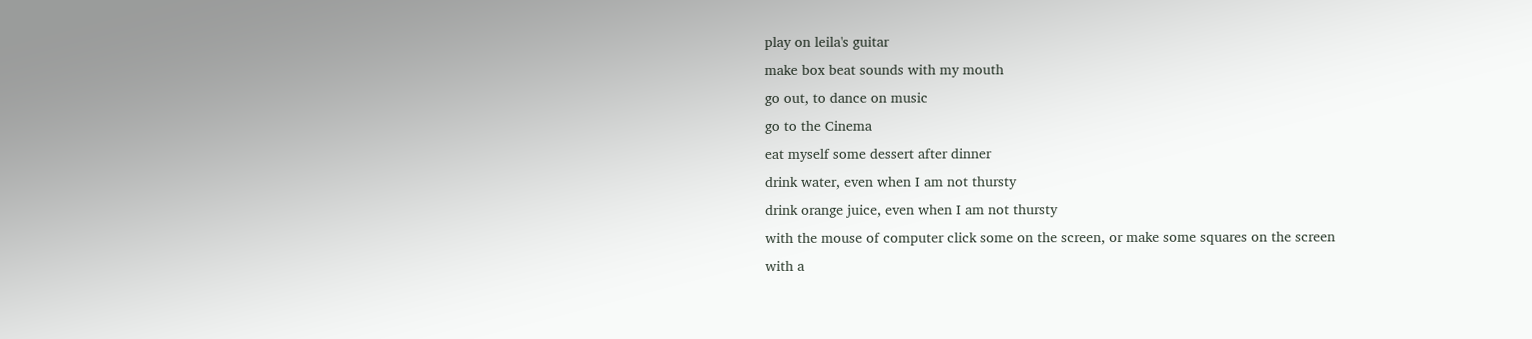play on leila's guitar
make box beat sounds with my mouth
go out, to dance on music
go to the Cinema
eat myself some dessert after dinner
drink water, even when I am not thursty
drink orange juice, even when I am not thursty
with the mouse of computer click some on the screen, or make some squares on the screen
with a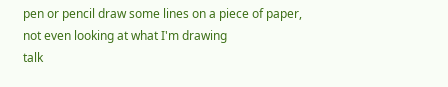pen or pencil draw some lines on a piece of paper, not even looking at what I'm drawing
talk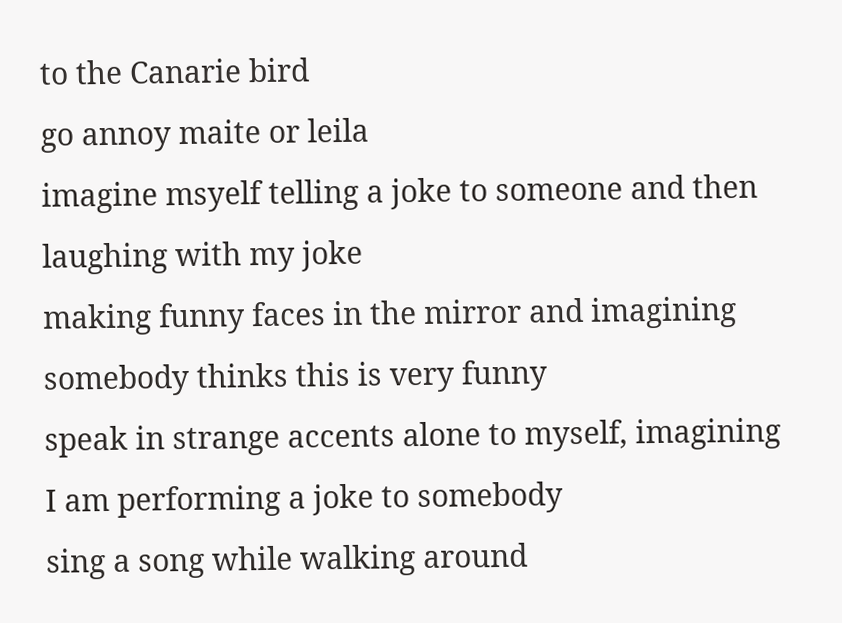to the Canarie bird
go annoy maite or leila
imagine msyelf telling a joke to someone and then laughing with my joke
making funny faces in the mirror and imagining somebody thinks this is very funny
speak in strange accents alone to myself, imagining I am performing a joke to somebody
sing a song while walking around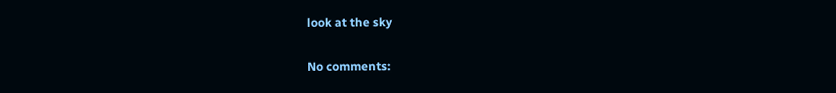look at the sky

No comments: